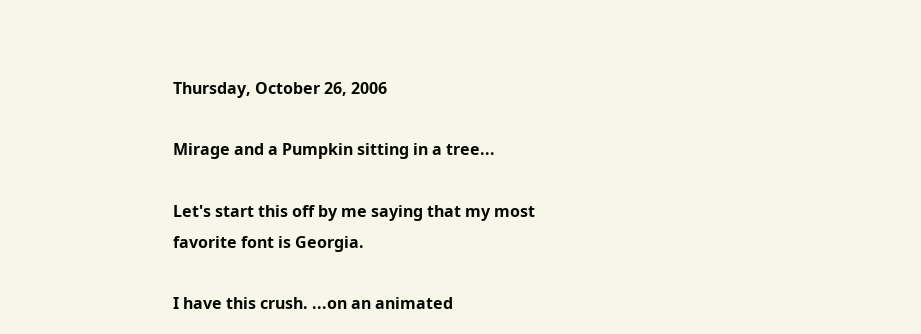Thursday, October 26, 2006

Mirage and a Pumpkin sitting in a tree...

Let's start this off by me saying that my most favorite font is Georgia.

I have this crush. ...on an animated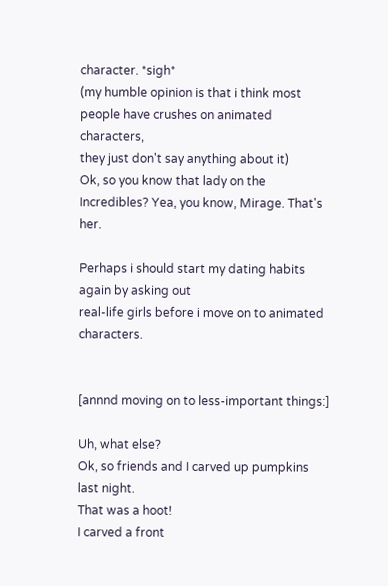character. *sigh*
(my humble opinion is that i think most people have crushes on animated characters,
they just don't say anything about it)
Ok, so you know that lady on the Incredibles? Yea, you know, Mirage. That's her.

Perhaps i should start my dating habits again by asking out
real-life girls before i move on to animated characters.


[annnd moving on to less-important things:]

Uh, what else?
Ok, so friends and I carved up pumpkins last night.
That was a hoot!
I carved a front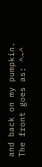and back on my pumpkin.
The front goes as: ^~^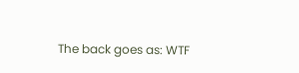The back goes as: WTF